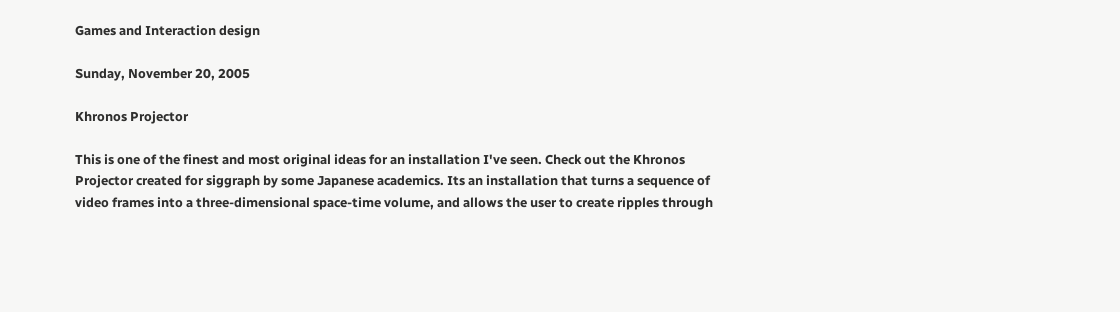Games and Interaction design

Sunday, November 20, 2005

Khronos Projector

This is one of the finest and most original ideas for an installation I've seen. Check out the Khronos Projector created for siggraph by some Japanese academics. Its an installation that turns a sequence of video frames into a three-dimensional space-time volume, and allows the user to create ripples through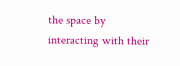the space by interacting with their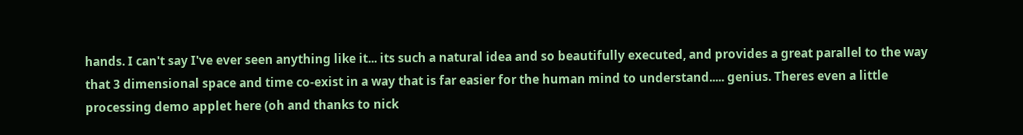hands. I can't say I've ever seen anything like it... its such a natural idea and so beautifully executed, and provides a great parallel to the way that 3 dimensional space and time co-exist in a way that is far easier for the human mind to understand..... genius. Theres even a little processing demo applet here (oh and thanks to nick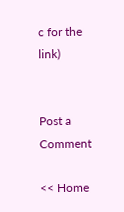c for the link)


Post a Comment

<< Home